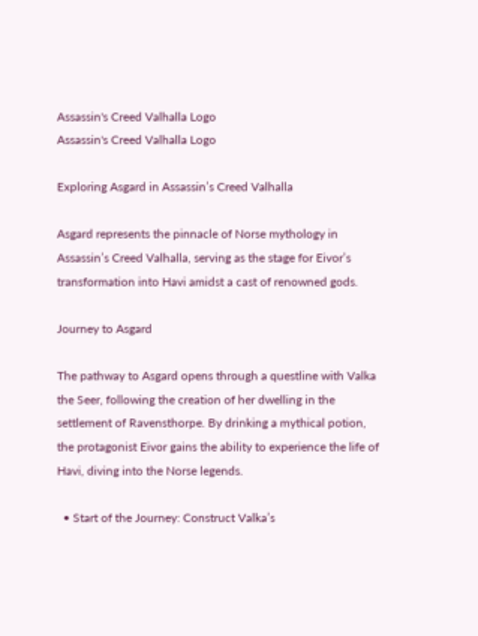Assassin's Creed Valhalla Logo
Assassin's Creed Valhalla Logo

Exploring Asgard in Assassin’s Creed Valhalla

Asgard represents the pinnacle of Norse mythology in Assassin’s Creed Valhalla, serving as the stage for Eivor’s transformation into Havi amidst a cast of renowned gods.

Journey to Asgard

The pathway to Asgard opens through a questline with Valka the Seer, following the creation of her dwelling in the settlement of Ravensthorpe. By drinking a mythical potion, the protagonist Eivor gains the ability to experience the life of Havi, diving into the Norse legends.

  • Start of the Journey: Construct Valka’s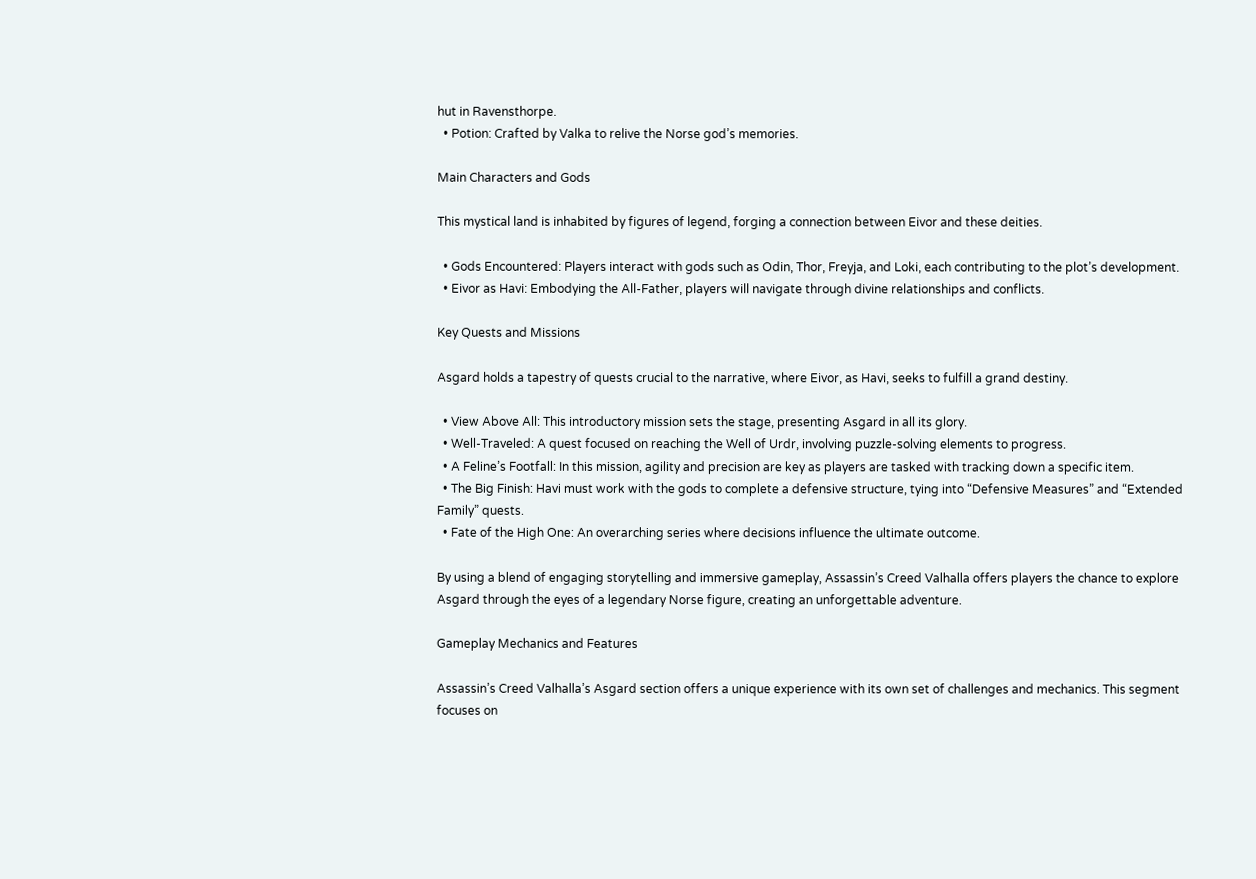hut in Ravensthorpe.
  • Potion: Crafted by Valka to relive the Norse god’s memories.

Main Characters and Gods

This mystical land is inhabited by figures of legend, forging a connection between Eivor and these deities.

  • Gods Encountered: Players interact with gods such as Odin, Thor, Freyja, and Loki, each contributing to the plot’s development.
  • Eivor as Havi: Embodying the All-Father, players will navigate through divine relationships and conflicts.

Key Quests and Missions

Asgard holds a tapestry of quests crucial to the narrative, where Eivor, as Havi, seeks to fulfill a grand destiny.

  • View Above All: This introductory mission sets the stage, presenting Asgard in all its glory.
  • Well-Traveled: A quest focused on reaching the Well of Urdr, involving puzzle-solving elements to progress.
  • A Feline’s Footfall: In this mission, agility and precision are key as players are tasked with tracking down a specific item.
  • The Big Finish: Havi must work with the gods to complete a defensive structure, tying into “Defensive Measures” and “Extended Family” quests.
  • Fate of the High One: An overarching series where decisions influence the ultimate outcome.

By using a blend of engaging storytelling and immersive gameplay, Assassin’s Creed Valhalla offers players the chance to explore Asgard through the eyes of a legendary Norse figure, creating an unforgettable adventure.

Gameplay Mechanics and Features

Assassin’s Creed Valhalla’s Asgard section offers a unique experience with its own set of challenges and mechanics. This segment focuses on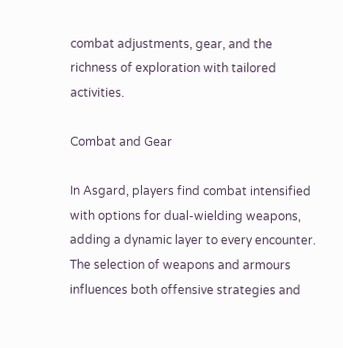combat adjustments, gear, and the richness of exploration with tailored activities.

Combat and Gear

In Asgard, players find combat intensified with options for dual-wielding weapons, adding a dynamic layer to every encounter. The selection of weapons and armours influences both offensive strategies and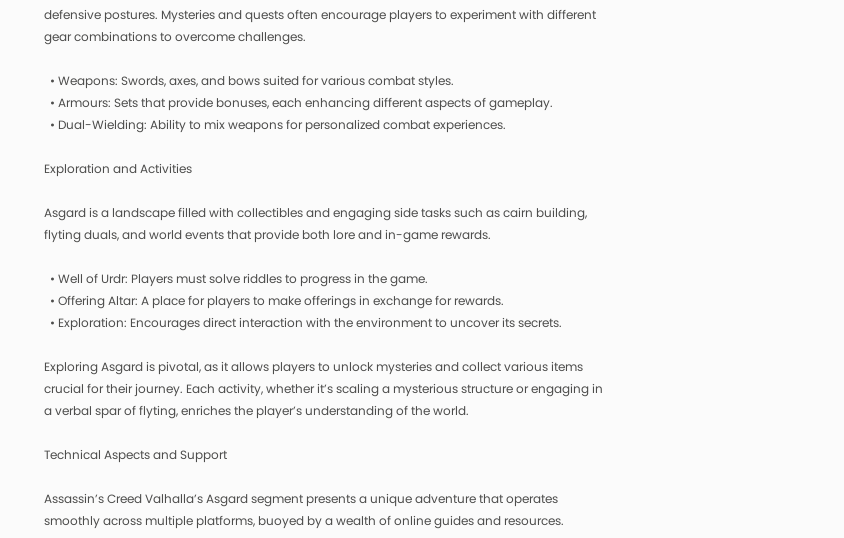defensive postures. Mysteries and quests often encourage players to experiment with different gear combinations to overcome challenges.

  • Weapons: Swords, axes, and bows suited for various combat styles.
  • Armours: Sets that provide bonuses, each enhancing different aspects of gameplay.
  • Dual-Wielding: Ability to mix weapons for personalized combat experiences.

Exploration and Activities

Asgard is a landscape filled with collectibles and engaging side tasks such as cairn building, flyting duals, and world events that provide both lore and in-game rewards.

  • Well of Urdr: Players must solve riddles to progress in the game.
  • Offering Altar: A place for players to make offerings in exchange for rewards.
  • Exploration: Encourages direct interaction with the environment to uncover its secrets.

Exploring Asgard is pivotal, as it allows players to unlock mysteries and collect various items crucial for their journey. Each activity, whether it’s scaling a mysterious structure or engaging in a verbal spar of flyting, enriches the player’s understanding of the world.

Technical Aspects and Support

Assassin’s Creed Valhalla’s Asgard segment presents a unique adventure that operates smoothly across multiple platforms, buoyed by a wealth of online guides and resources.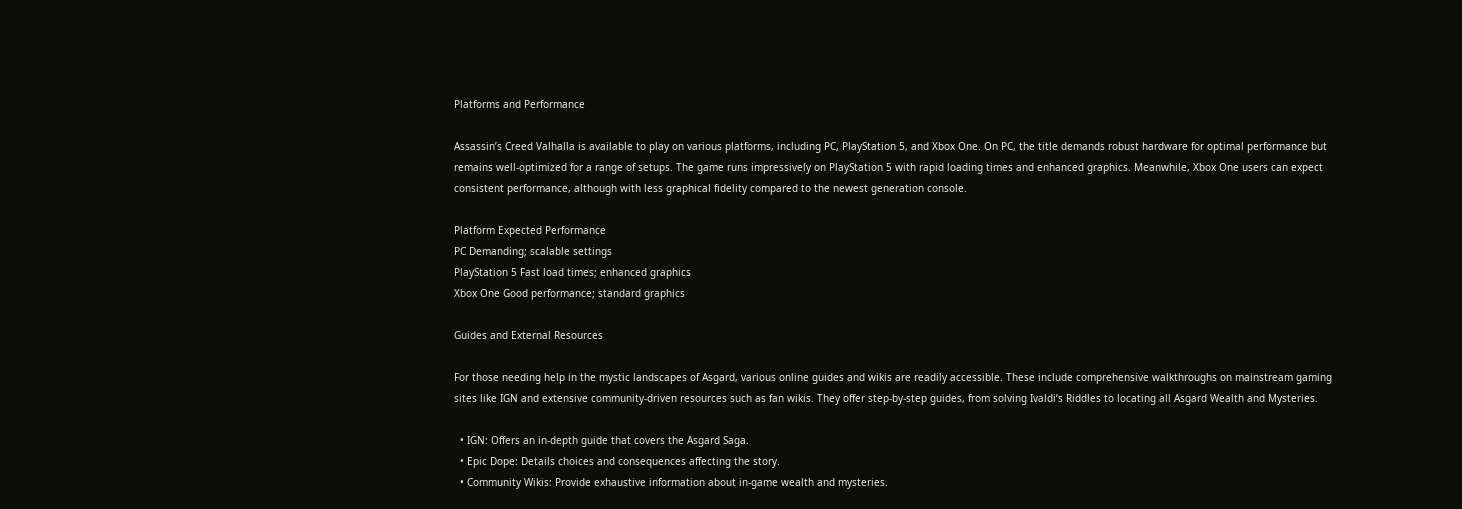Platforms and Performance

Assassin’s Creed Valhalla is available to play on various platforms, including PC, PlayStation 5, and Xbox One. On PC, the title demands robust hardware for optimal performance but remains well-optimized for a range of setups. The game runs impressively on PlayStation 5 with rapid loading times and enhanced graphics. Meanwhile, Xbox One users can expect consistent performance, although with less graphical fidelity compared to the newest generation console.

Platform Expected Performance
PC Demanding; scalable settings
PlayStation 5 Fast load times; enhanced graphics
Xbox One Good performance; standard graphics

Guides and External Resources

For those needing help in the mystic landscapes of Asgard, various online guides and wikis are readily accessible. These include comprehensive walkthroughs on mainstream gaming sites like IGN and extensive community-driven resources such as fan wikis. They offer step-by-step guides, from solving Ivaldi’s Riddles to locating all Asgard Wealth and Mysteries.

  • IGN: Offers an in-depth guide that covers the Asgard Saga.
  • Epic Dope: Details choices and consequences affecting the story.
  • Community Wikis: Provide exhaustive information about in-game wealth and mysteries.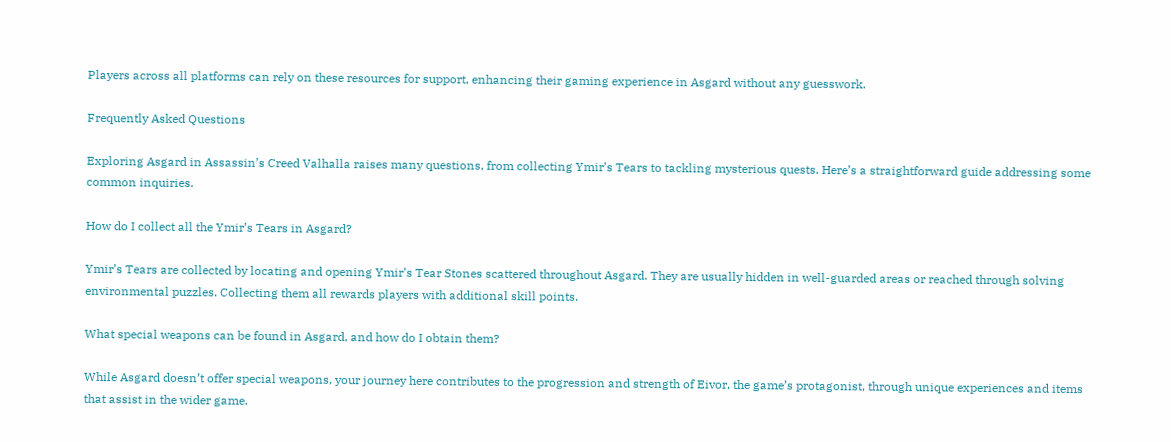Players across all platforms can rely on these resources for support, enhancing their gaming experience in Asgard without any guesswork.

Frequently Asked Questions

Exploring Asgard in Assassin’s Creed Valhalla raises many questions, from collecting Ymir’s Tears to tackling mysterious quests. Here’s a straightforward guide addressing some common inquiries.

How do I collect all the Ymir’s Tears in Asgard?

Ymir’s Tears are collected by locating and opening Ymir’s Tear Stones scattered throughout Asgard. They are usually hidden in well-guarded areas or reached through solving environmental puzzles. Collecting them all rewards players with additional skill points.

What special weapons can be found in Asgard, and how do I obtain them?

While Asgard doesn’t offer special weapons, your journey here contributes to the progression and strength of Eivor, the game’s protagonist, through unique experiences and items that assist in the wider game.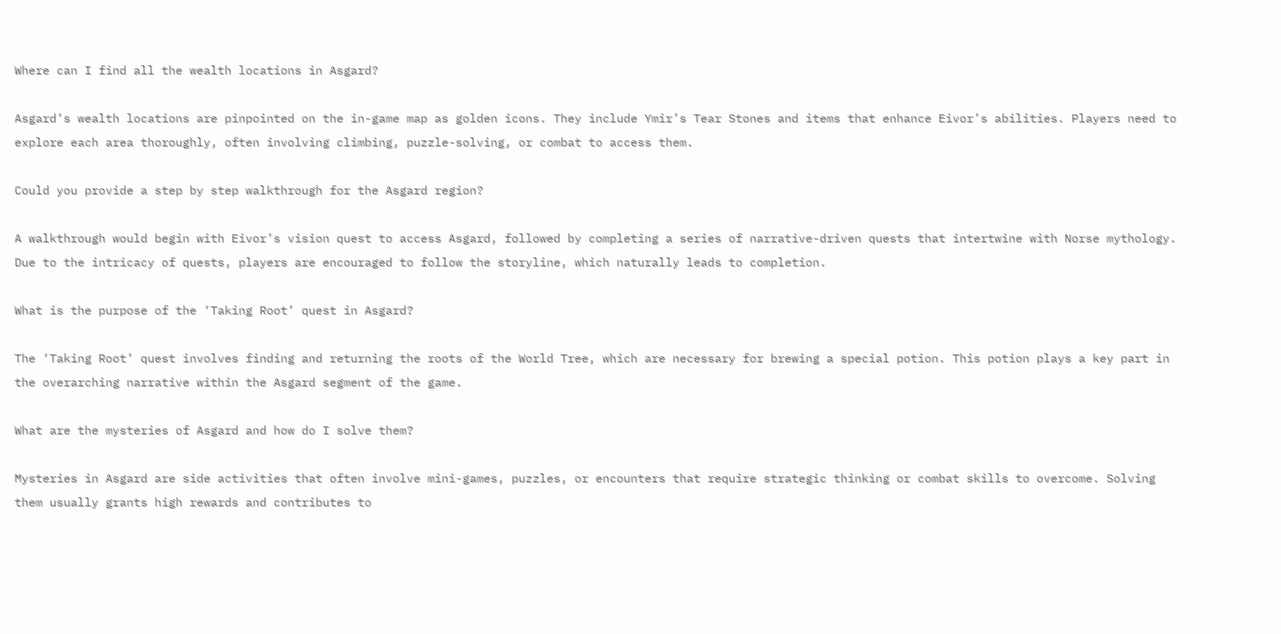Where can I find all the wealth locations in Asgard?

Asgard’s wealth locations are pinpointed on the in-game map as golden icons. They include Ymir’s Tear Stones and items that enhance Eivor’s abilities. Players need to explore each area thoroughly, often involving climbing, puzzle-solving, or combat to access them.

Could you provide a step by step walkthrough for the Asgard region?

A walkthrough would begin with Eivor’s vision quest to access Asgard, followed by completing a series of narrative-driven quests that intertwine with Norse mythology. Due to the intricacy of quests, players are encouraged to follow the storyline, which naturally leads to completion.

What is the purpose of the ‘Taking Root’ quest in Asgard?

The ‘Taking Root’ quest involves finding and returning the roots of the World Tree, which are necessary for brewing a special potion. This potion plays a key part in the overarching narrative within the Asgard segment of the game.

What are the mysteries of Asgard and how do I solve them?

Mysteries in Asgard are side activities that often involve mini-games, puzzles, or encounters that require strategic thinking or combat skills to overcome. Solving them usually grants high rewards and contributes to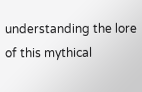understanding the lore of this mythical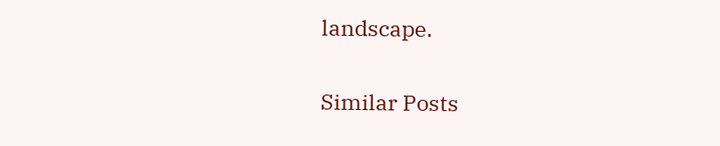landscape.

Similar Posts